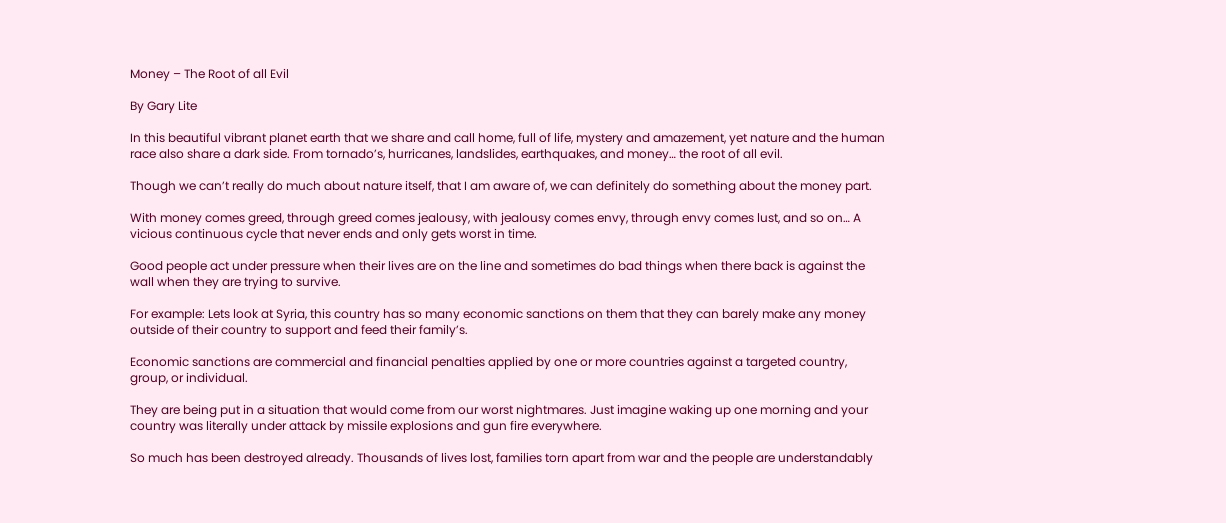Money – The Root of all Evil

By Gary Lite

In this beautiful vibrant planet earth that we share and call home, full of life, mystery and amazement, yet nature and the human race also share a dark side. From tornado’s, hurricanes, landslides, earthquakes, and money… the root of all evil.

Though we can’t really do much about nature itself, that I am aware of, we can definitely do something about the money part.

With money comes greed, through greed comes jealousy, with jealousy comes envy, through envy comes lust, and so on… A vicious continuous cycle that never ends and only gets worst in time.

Good people act under pressure when their lives are on the line and sometimes do bad things when there back is against the wall when they are trying to survive.

For example: Lets look at Syria, this country has so many economic sanctions on them that they can barely make any money outside of their country to support and feed their family’s.

Economic sanctions are commercial and financial penalties applied by one or more countries against a targeted country, group, or individual.

They are being put in a situation that would come from our worst nightmares. Just imagine waking up one morning and your country was literally under attack by missile explosions and gun fire everywhere.

So much has been destroyed already. Thousands of lives lost, families torn apart from war and the people are understandably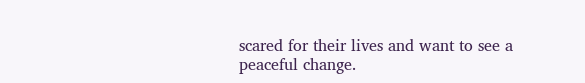scared for their lives and want to see a peaceful change.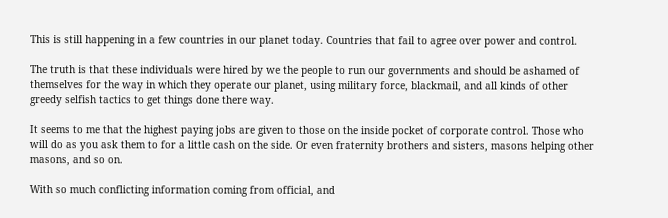This is still happening in a few countries in our planet today. Countries that fail to agree over power and control.

The truth is that these individuals were hired by we the people to run our governments and should be ashamed of themselves for the way in which they operate our planet, using military force, blackmail, and all kinds of other greedy selfish tactics to get things done there way.

It seems to me that the highest paying jobs are given to those on the inside pocket of corporate control. Those who will do as you ask them to for a little cash on the side. Or even fraternity brothers and sisters, masons helping other masons, and so on.

With so much conflicting information coming from official, and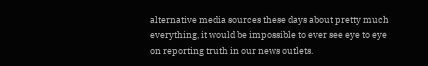alternative media sources these days about pretty much everything, it would be impossible to ever see eye to eye on reporting truth in our news outlets.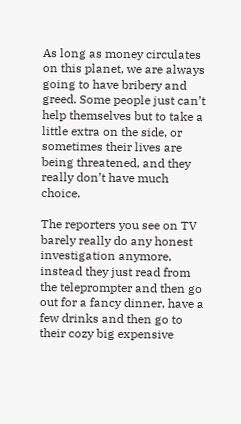As long as money circulates on this planet, we are always going to have bribery and greed. Some people just can’t help themselves but to take a little extra on the side, or sometimes their lives are being threatened, and they really don’t have much choice.

The reporters you see on TV barely really do any honest investigation anymore, instead they just read from the teleprompter and then go out for a fancy dinner, have a few drinks and then go to their cozy big expensive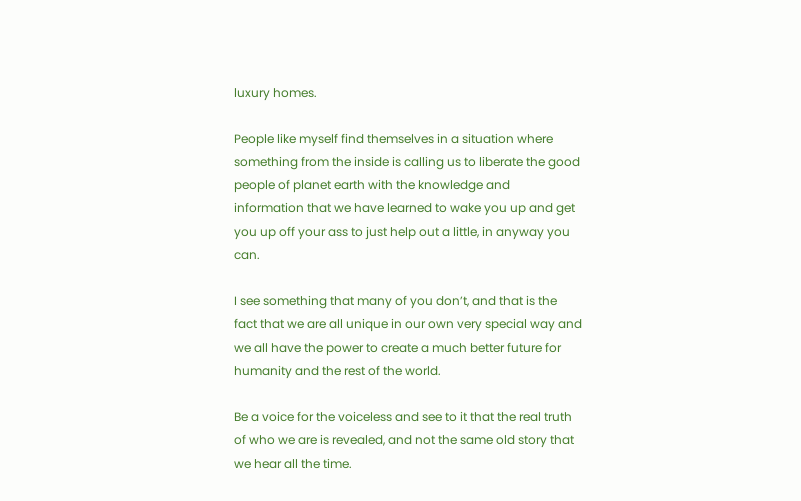luxury homes.

People like myself find themselves in a situation where something from the inside is calling us to liberate the good people of planet earth with the knowledge and information that we have learned to wake you up and get you up off your ass to just help out a little, in anyway you can.

I see something that many of you don’t, and that is the fact that we are all unique in our own very special way and we all have the power to create a much better future for humanity and the rest of the world.

Be a voice for the voiceless and see to it that the real truth of who we are is revealed, and not the same old story that we hear all the time.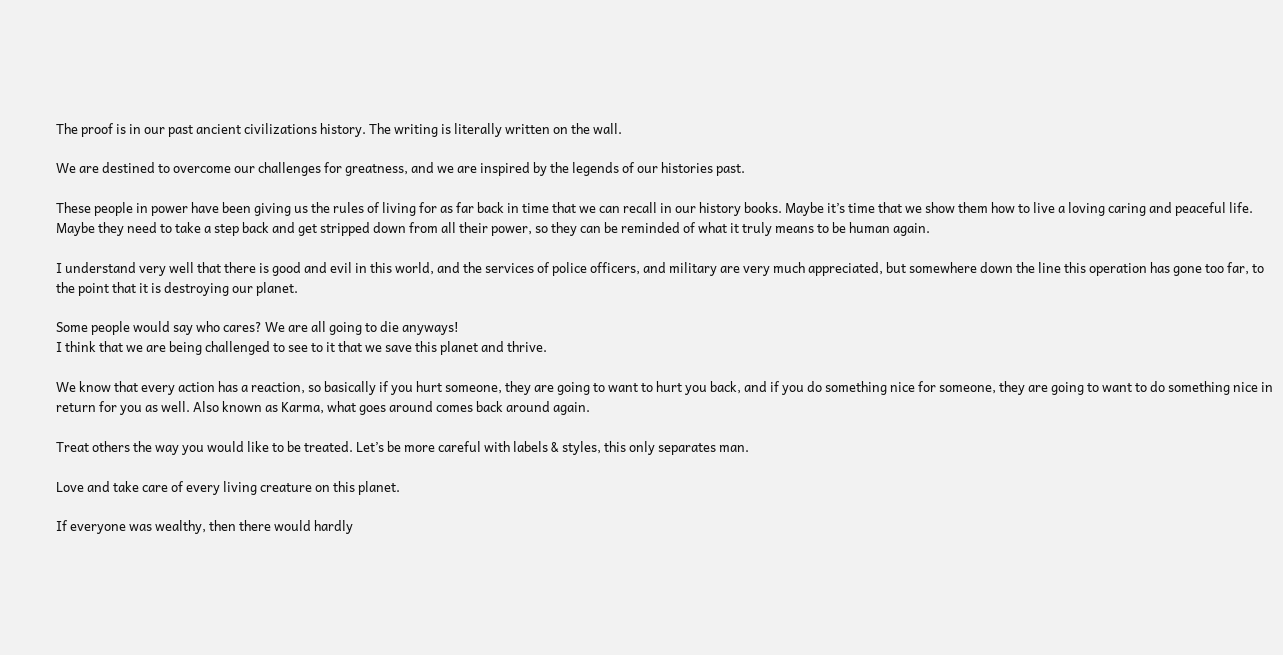The proof is in our past ancient civilizations history. The writing is literally written on the wall.

We are destined to overcome our challenges for greatness, and we are inspired by the legends of our histories past.

These people in power have been giving us the rules of living for as far back in time that we can recall in our history books. Maybe it’s time that we show them how to live a loving caring and peaceful life. Maybe they need to take a step back and get stripped down from all their power, so they can be reminded of what it truly means to be human again.

I understand very well that there is good and evil in this world, and the services of police officers, and military are very much appreciated, but somewhere down the line this operation has gone too far, to the point that it is destroying our planet.

Some people would say who cares? We are all going to die anyways!
I think that we are being challenged to see to it that we save this planet and thrive.

We know that every action has a reaction, so basically if you hurt someone, they are going to want to hurt you back, and if you do something nice for someone, they are going to want to do something nice in return for you as well. Also known as Karma, what goes around comes back around again.

Treat others the way you would like to be treated. Let’s be more careful with labels & styles, this only separates man.

Love and take care of every living creature on this planet.

If everyone was wealthy, then there would hardly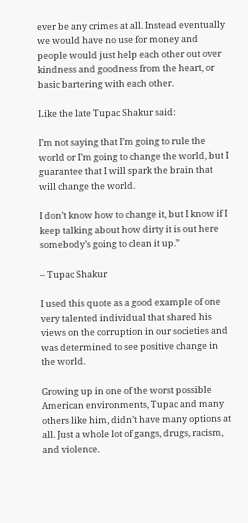ever be any crimes at all. Instead eventually we would have no use for money and people would just help each other out over kindness and goodness from the heart, or basic bartering with each other.

Like the late Tupac Shakur said:

I’m not saying that I’m going to rule the world or I’m going to change the world, but I guarantee that I will spark the brain that will change the world.

I don’t know how to change it, but I know if I keep talking about how dirty it is out here somebody’s going to clean it up.”

– Tupac Shakur

I used this quote as a good example of one very talented individual that shared his views on the corruption in our societies and was determined to see positive change in the world.

Growing up in one of the worst possible American environments, Tupac and many others like him, didn’t have many options at all. Just a whole lot of gangs, drugs, racism, and violence.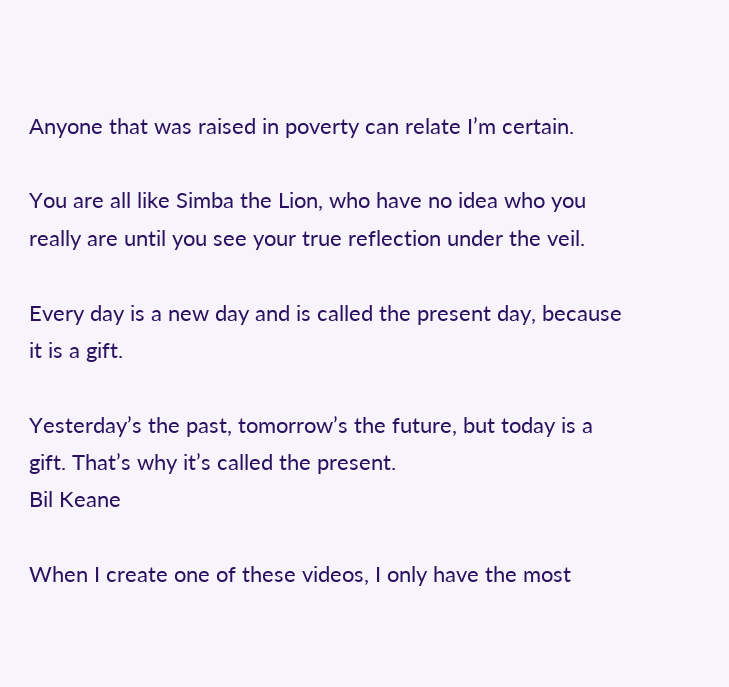Anyone that was raised in poverty can relate I’m certain.

You are all like Simba the Lion, who have no idea who you really are until you see your true reflection under the veil.

Every day is a new day and is called the present day, because it is a gift.

Yesterday’s the past, tomorrow’s the future, but today is a gift. That’s why it’s called the present.
Bil Keane

When I create one of these videos, I only have the most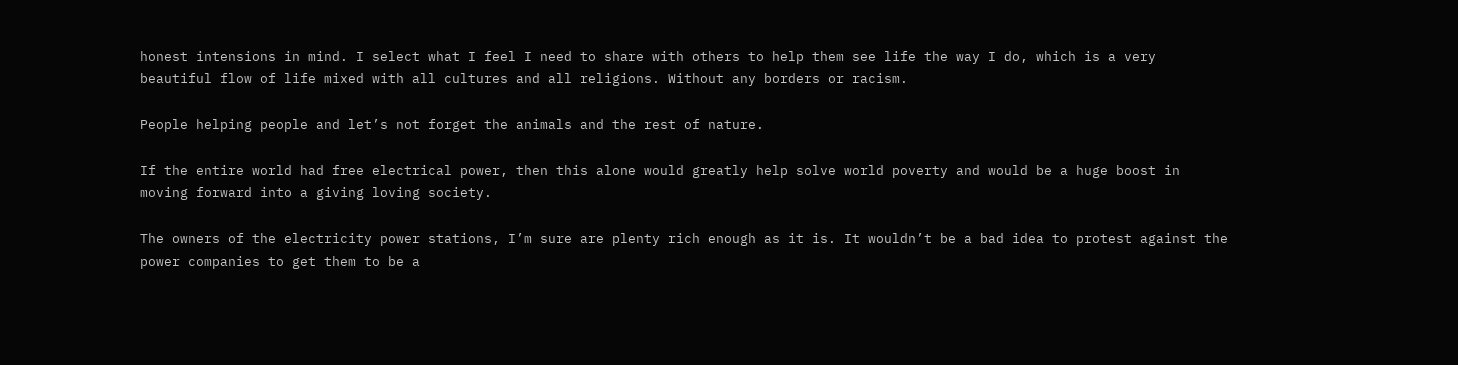honest intensions in mind. I select what I feel I need to share with others to help them see life the way I do, which is a very beautiful flow of life mixed with all cultures and all religions. Without any borders or racism.

People helping people and let’s not forget the animals and the rest of nature.

If the entire world had free electrical power, then this alone would greatly help solve world poverty and would be a huge boost in moving forward into a giving loving society.

The owners of the electricity power stations, I’m sure are plenty rich enough as it is. It wouldn’t be a bad idea to protest against the power companies to get them to be a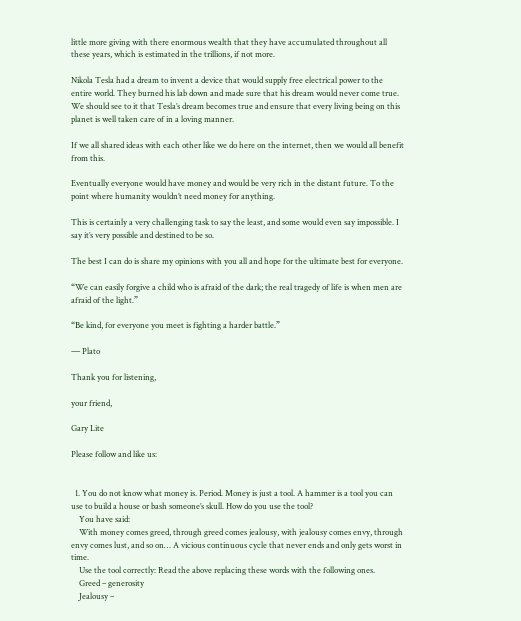little more giving with there enormous wealth that they have accumulated throughout all these years, which is estimated in the trillions, if not more.

Nikola Tesla had a dream to invent a device that would supply free electrical power to the entire world. They burned his lab down and made sure that his dream would never come true. We should see to it that Tesla’s dream becomes true and ensure that every living being on this planet is well taken care of in a loving manner.

If we all shared ideas with each other like we do here on the internet, then we would all benefit from this.

Eventually everyone would have money and would be very rich in the distant future. To the point where humanity wouldn’t need money for anything.

This is certainly a very challenging task to say the least, and some would even say impossible. I say it’s very possible and destined to be so.

The best I can do is share my opinions with you all and hope for the ultimate best for everyone.

“We can easily forgive a child who is afraid of the dark; the real tragedy of life is when men are afraid of the light.”

“Be kind, for everyone you meet is fighting a harder battle.”

― Plato

Thank you for listening,

your friend,

Gary Lite

Please follow and like us:


  1. You do not know what money is. Period. Money is just a tool. A hammer is a tool you can use to build a house or bash someone’s skull. How do you use the tool?
    You have said:
    With money comes greed, through greed comes jealousy, with jealousy comes envy, through envy comes lust, and so on… A vicious continuous cycle that never ends and only gets worst in time.
    Use the tool correctly: Read the above replacing these words with the following ones.
    Greed – generosity
    Jealousy –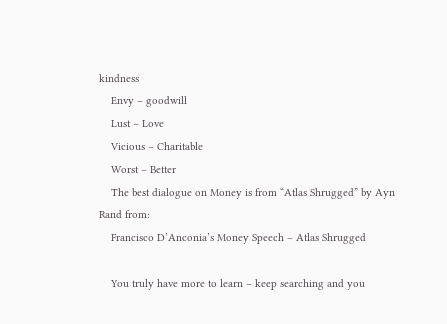kindness
    Envy – goodwill
    Lust – Love
    Vicious – Charitable
    Worst – Better
    The best dialogue on Money is from “Atlas Shrugged” by Ayn Rand from:
    Francisco D’Anconia’s Money Speech – Atlas Shrugged

    You truly have more to learn – keep searching and you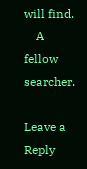will find.
    A fellow searcher.

Leave a Reply